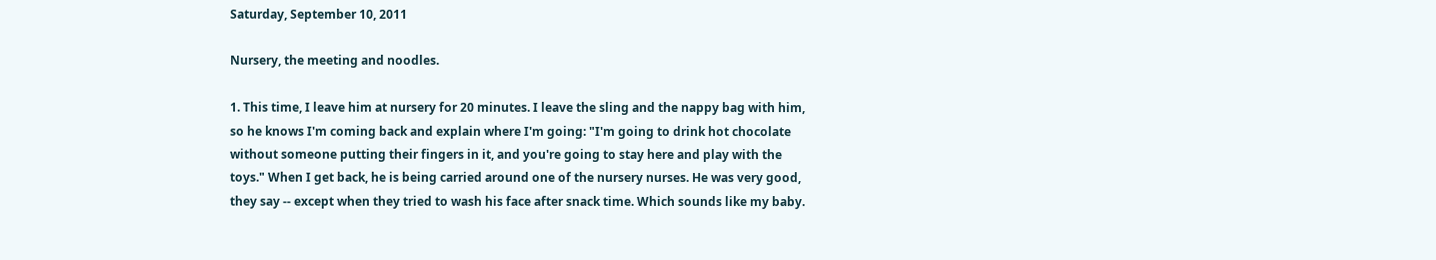Saturday, September 10, 2011

Nursery, the meeting and noodles.

1. This time, I leave him at nursery for 20 minutes. I leave the sling and the nappy bag with him, so he knows I'm coming back and explain where I'm going: "I'm going to drink hot chocolate without someone putting their fingers in it, and you're going to stay here and play with the toys." When I get back, he is being carried around one of the nursery nurses. He was very good, they say -- except when they tried to wash his face after snack time. Which sounds like my baby.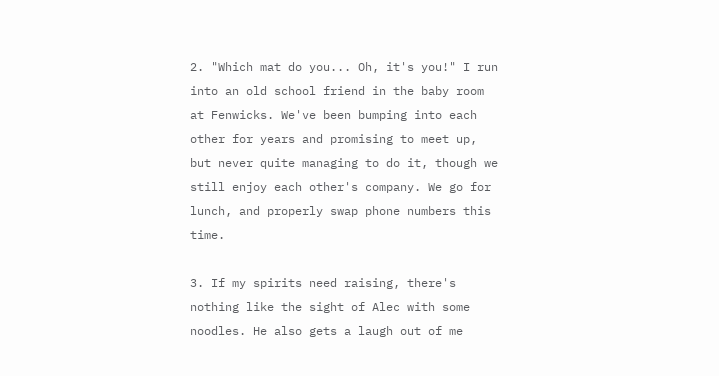2. "Which mat do you... Oh, it's you!" I run into an old school friend in the baby room at Fenwicks. We've been bumping into each other for years and promising to meet up, but never quite managing to do it, though we still enjoy each other's company. We go for lunch, and properly swap phone numbers this time.

3. If my spirits need raising, there's nothing like the sight of Alec with some noodles. He also gets a laugh out of me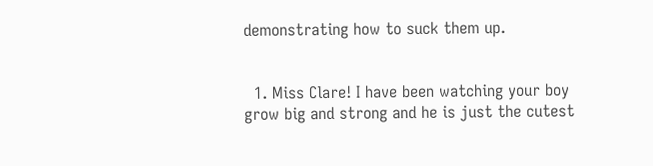demonstrating how to suck them up.


  1. Miss Clare! I have been watching your boy grow big and strong and he is just the cutest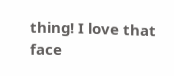thing! I love that face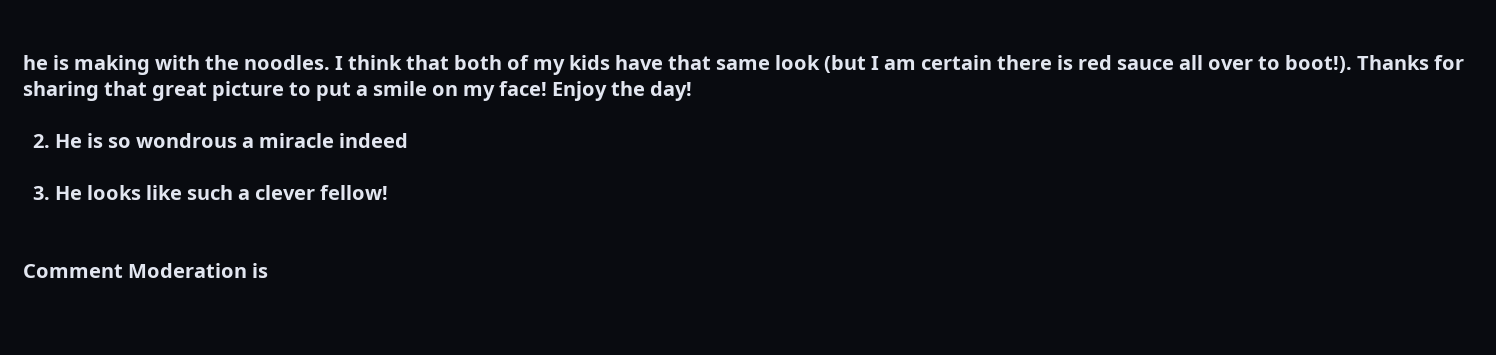he is making with the noodles. I think that both of my kids have that same look (but I am certain there is red sauce all over to boot!). Thanks for sharing that great picture to put a smile on my face! Enjoy the day!

  2. He is so wondrous a miracle indeed

  3. He looks like such a clever fellow!


Comment Moderation is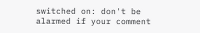switched on: don't be alarmed if your comment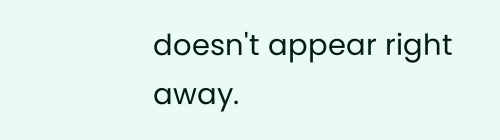doesn't appear right away.